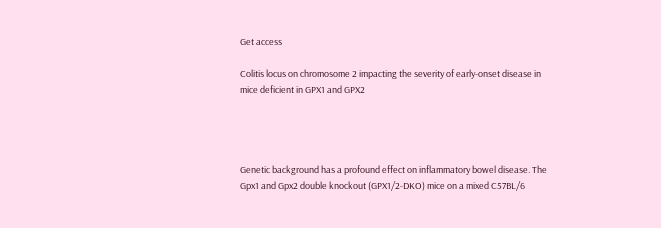Get access

Colitis locus on chromosome 2 impacting the severity of early-onset disease in mice deficient in GPX1 and GPX2




Genetic background has a profound effect on inflammatory bowel disease. The Gpx1 and Gpx2 double knockout (GPX1/2-DKO) mice on a mixed C57BL/6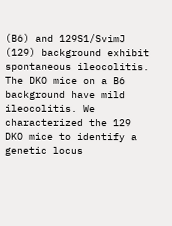(B6) and 129S1/SvimJ (129) background exhibit spontaneous ileocolitis. The DKO mice on a B6 background have mild ileocolitis. We characterized the 129 DKO mice to identify a genetic locus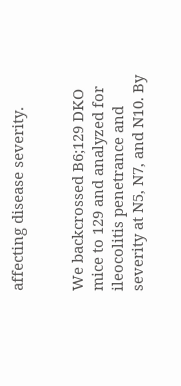affecting disease severity.


We backcrossed B6;129 DKO mice to 129 and analyzed for ileocolitis penetrance and severity at N5, N7, and N10. By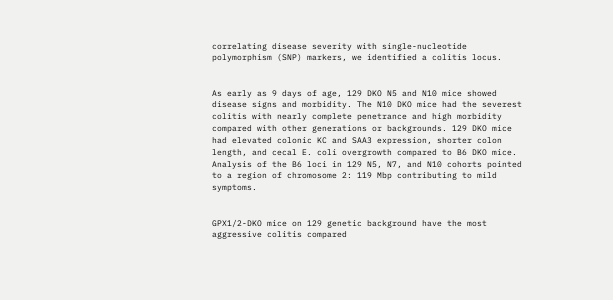correlating disease severity with single-nucleotide polymorphism (SNP) markers, we identified a colitis locus.


As early as 9 days of age, 129 DKO N5 and N10 mice showed disease signs and morbidity. The N10 DKO mice had the severest colitis with nearly complete penetrance and high morbidity compared with other generations or backgrounds. 129 DKO mice had elevated colonic KC and SAA3 expression, shorter colon length, and cecal E. coli overgrowth compared to B6 DKO mice. Analysis of the B6 loci in 129 N5, N7, and N10 cohorts pointed to a region of chromosome 2: 119 Mbp contributing to mild symptoms.


GPX1/2-DKO mice on 129 genetic background have the most aggressive colitis compared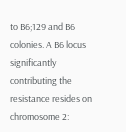to B6;129 and B6 colonies. A B6 locus significantly contributing the resistance resides on chromosome 2: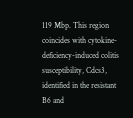119 Mbp. This region coincides with cytokine-deficiency-induced colitis susceptibility, Cdcs3, identified in the resistant B6 and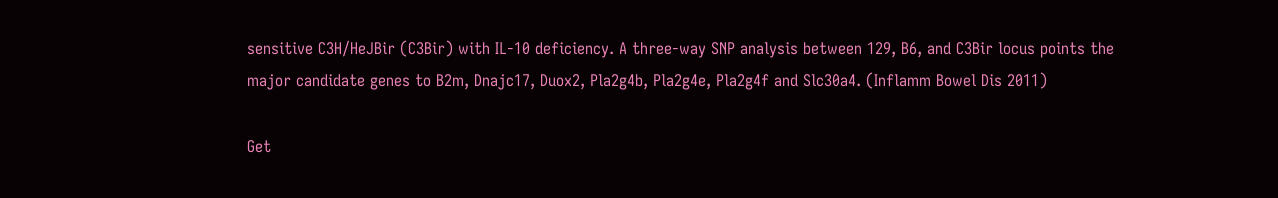sensitive C3H/HeJBir (C3Bir) with IL-10 deficiency. A three-way SNP analysis between 129, B6, and C3Bir locus points the major candidate genes to B2m, Dnajc17, Duox2, Pla2g4b, Pla2g4e, Pla2g4f and Slc30a4. (Inflamm Bowel Dis 2011)

Get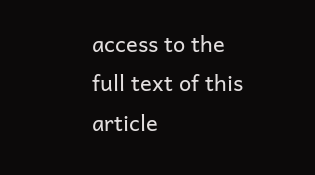access to the full text of this article